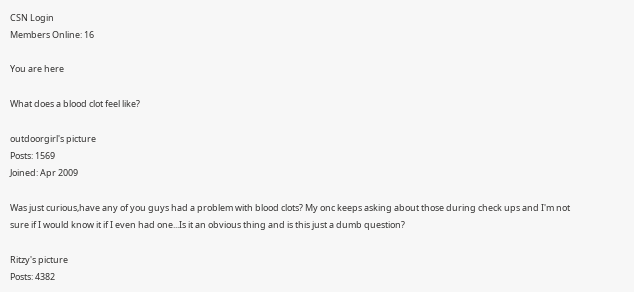CSN Login
Members Online: 16

You are here

What does a blood clot feel like?

outdoorgirl's picture
Posts: 1569
Joined: Apr 2009

Was just curious,have any of you guys had a problem with blood clots? My onc keeps asking about those during check ups and I'm not sure if I would know it if I even had one...Is it an obvious thing and is this just a dumb question?

Ritzy's picture
Posts: 4382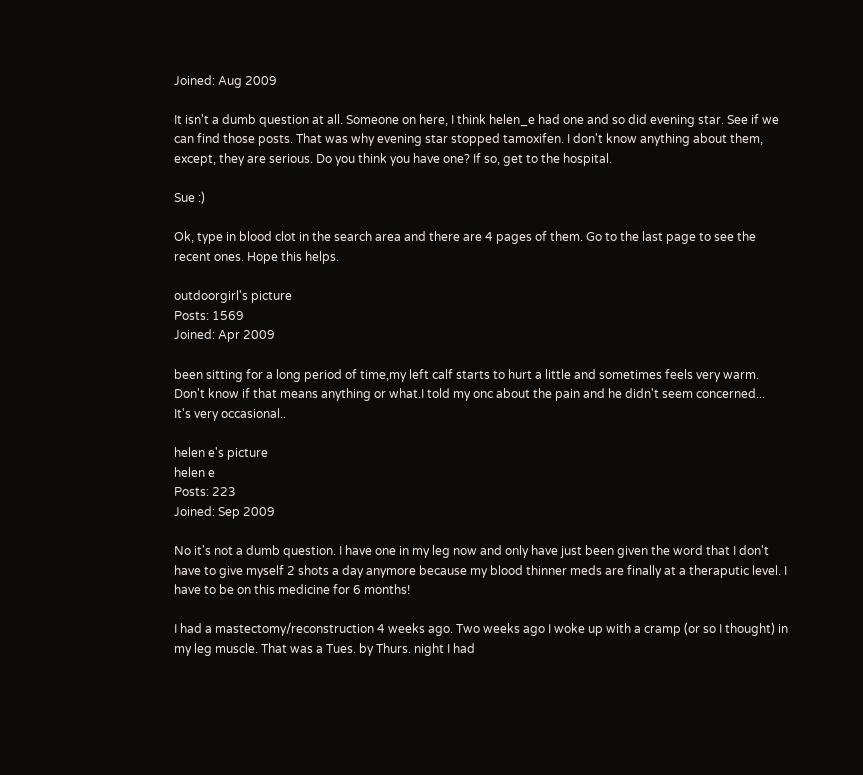Joined: Aug 2009

It isn't a dumb question at all. Someone on here, I think helen_e had one and so did evening star. See if we can find those posts. That was why evening star stopped tamoxifen. I don't know anything about them, except, they are serious. Do you think you have one? If so, get to the hospital.

Sue :)

Ok, type in blood clot in the search area and there are 4 pages of them. Go to the last page to see the recent ones. Hope this helps.

outdoorgirl's picture
Posts: 1569
Joined: Apr 2009

been sitting for a long period of time,my left calf starts to hurt a little and sometimes feels very warm. Don't know if that means anything or what.I told my onc about the pain and he didn't seem concerned...
It's very occasional..

helen e's picture
helen e
Posts: 223
Joined: Sep 2009

No it's not a dumb question. I have one in my leg now and only have just been given the word that I don't have to give myself 2 shots a day anymore because my blood thinner meds are finally at a theraputic level. I have to be on this medicine for 6 months!

I had a mastectomy/reconstruction 4 weeks ago. Two weeks ago I woke up with a cramp (or so I thought) in my leg muscle. That was a Tues. by Thurs. night I had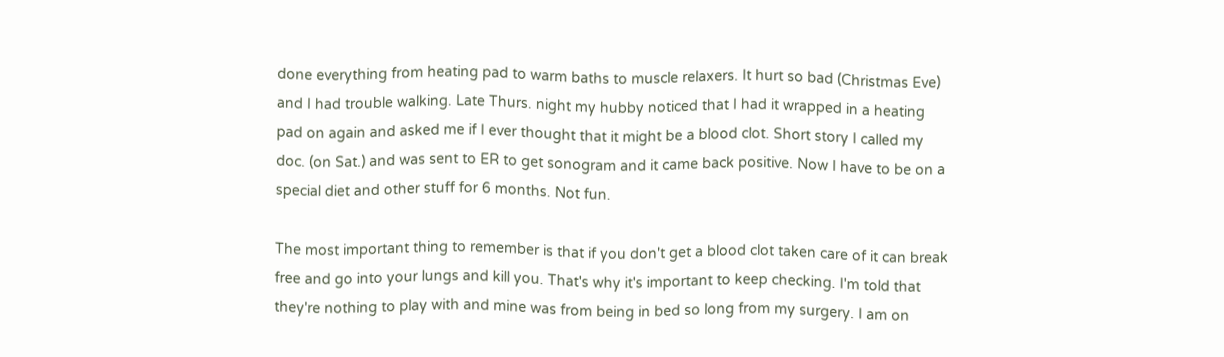done everything from heating pad to warm baths to muscle relaxers. It hurt so bad (Christmas Eve) and I had trouble walking. Late Thurs. night my hubby noticed that I had it wrapped in a heating pad on again and asked me if I ever thought that it might be a blood clot. Short story I called my doc. (on Sat.) and was sent to ER to get sonogram and it came back positive. Now I have to be on a special diet and other stuff for 6 months. Not fun.

The most important thing to remember is that if you don't get a blood clot taken care of it can break free and go into your lungs and kill you. That's why it's important to keep checking. I'm told that they're nothing to play with and mine was from being in bed so long from my surgery. I am on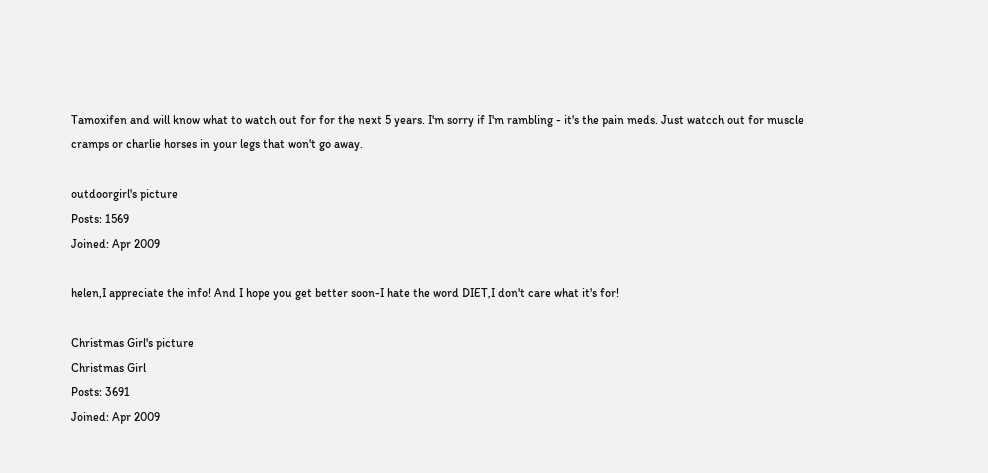Tamoxifen and will know what to watch out for for the next 5 years. I'm sorry if I'm rambling - it's the pain meds. Just watcch out for muscle cramps or charlie horses in your legs that won't go away.

outdoorgirl's picture
Posts: 1569
Joined: Apr 2009

helen,I appreciate the info! And I hope you get better soon-I hate the word DIET,I don't care what it's for!

Christmas Girl's picture
Christmas Girl
Posts: 3691
Joined: Apr 2009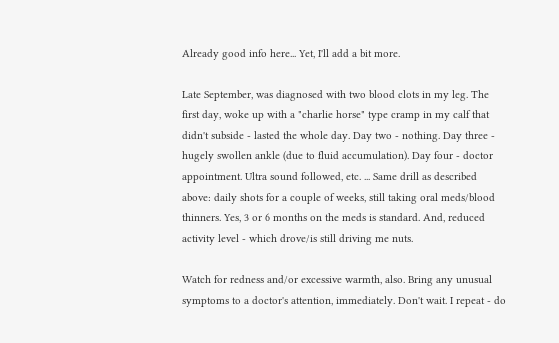Already good info here... Yet, I'll add a bit more.

Late September, was diagnosed with two blood clots in my leg. The first day, woke up with a "charlie horse" type cramp in my calf that didn't subside - lasted the whole day. Day two - nothing. Day three - hugely swollen ankle (due to fluid accumulation). Day four - doctor appointment. Ultra sound followed, etc. ... Same drill as described above: daily shots for a couple of weeks, still taking oral meds/blood thinners. Yes, 3 or 6 months on the meds is standard. And, reduced activity level - which drove/is still driving me nuts.

Watch for redness and/or excessive warmth, also. Bring any unusual symptoms to a doctor's attention, immediately. Don't wait. I repeat - do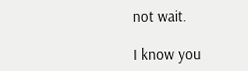not wait.

I know you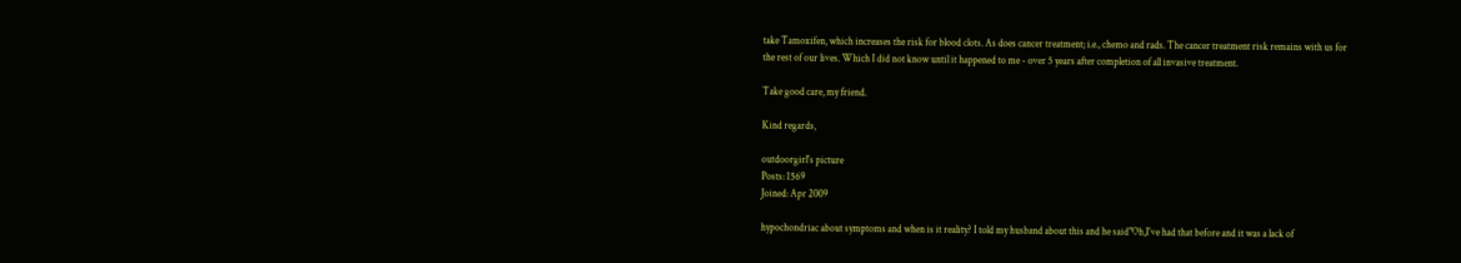take Tamoxifen, which increases the risk for blood clots. As does cancer treatment; i.e., chemo and rads. The cancer treatment risk remains with us for the rest of our lives. Which I did not know until it happened to me - over 5 years after completion of all invasive treatment.

Take good care, my friend.

Kind regards,

outdoorgirl's picture
Posts: 1569
Joined: Apr 2009

hypochondriac about symptoms and when is it reality? I told my husband about this and he said"Oh,I've had that before and it was a lack of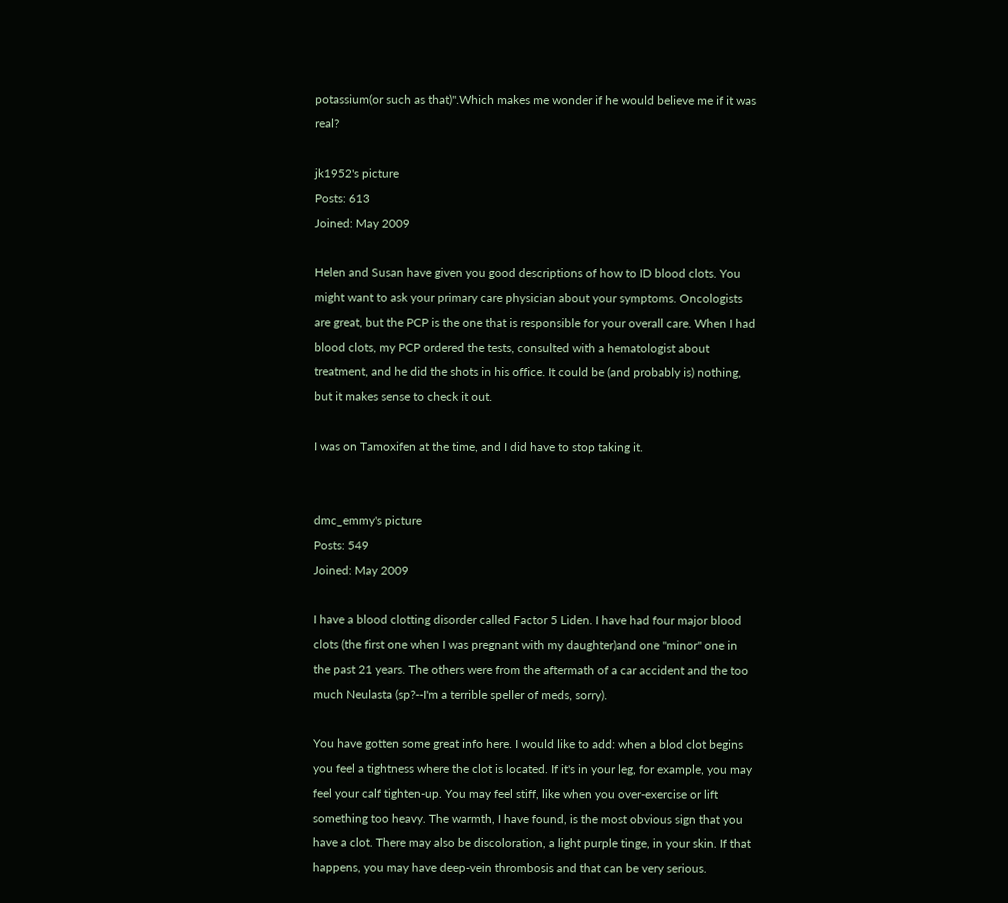potassium(or such as that)".Which makes me wonder if he would believe me if it was real?

jk1952's picture
Posts: 613
Joined: May 2009

Helen and Susan have given you good descriptions of how to ID blood clots. You might want to ask your primary care physician about your symptoms. Oncologists are great, but the PCP is the one that is responsible for your overall care. When I had blood clots, my PCP ordered the tests, consulted with a hematologist about treatment, and he did the shots in his office. It could be (and probably is) nothing, but it makes sense to check it out.

I was on Tamoxifen at the time, and I did have to stop taking it.


dmc_emmy's picture
Posts: 549
Joined: May 2009

I have a blood clotting disorder called Factor 5 Liden. I have had four major blood clots (the first one when I was pregnant with my daughter)and one "minor" one in the past 21 years. The others were from the aftermath of a car accident and the too much Neulasta (sp?--I'm a terrible speller of meds, sorry).

You have gotten some great info here. I would like to add: when a blod clot begins you feel a tightness where the clot is located. If it's in your leg, for example, you may feel your calf tighten-up. You may feel stiff, like when you over-exercise or lift something too heavy. The warmth, I have found, is the most obvious sign that you have a clot. There may also be discoloration, a light purple tinge, in your skin. If that happens, you may have deep-vein thrombosis and that can be very serious.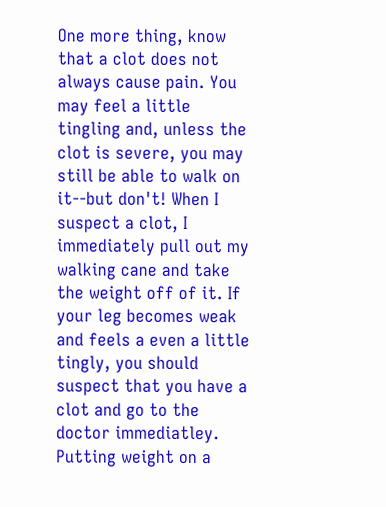One more thing, know that a clot does not always cause pain. You may feel a little tingling and, unless the clot is severe, you may still be able to walk on it--but don't! When I suspect a clot, I immediately pull out my walking cane and take the weight off of it. If your leg becomes weak and feels a even a little tingly, you should suspect that you have a clot and go to the doctor immediatley. Putting weight on a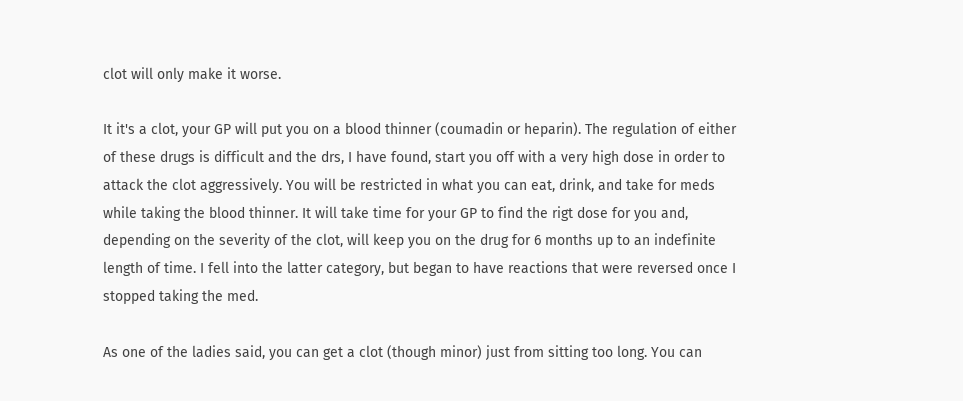clot will only make it worse.

It it's a clot, your GP will put you on a blood thinner (coumadin or heparin). The regulation of either of these drugs is difficult and the drs, I have found, start you off with a very high dose in order to attack the clot aggressively. You will be restricted in what you can eat, drink, and take for meds while taking the blood thinner. It will take time for your GP to find the rigt dose for you and, depending on the severity of the clot, will keep you on the drug for 6 months up to an indefinite length of time. I fell into the latter category, but began to have reactions that were reversed once I stopped taking the med.

As one of the ladies said, you can get a clot (though minor) just from sitting too long. You can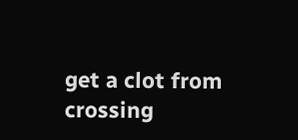get a clot from crossing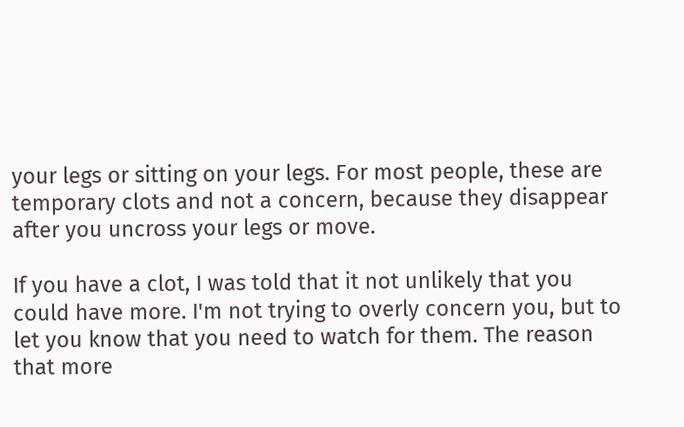your legs or sitting on your legs. For most people, these are temporary clots and not a concern, because they disappear after you uncross your legs or move.

If you have a clot, I was told that it not unlikely that you could have more. I'm not trying to overly concern you, but to let you know that you need to watch for them. The reason that more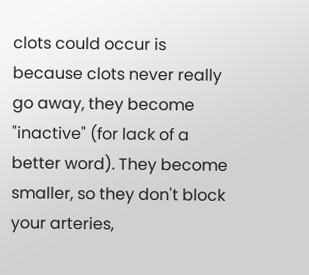clots could occur is because clots never really go away, they become "inactive" (for lack of a better word). They become smaller, so they don't block your arteries,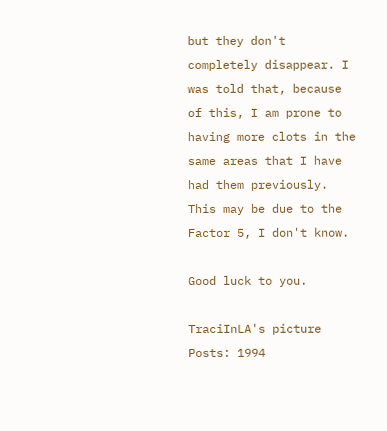but they don't completely disappear. I was told that, because of this, I am prone to having more clots in the same areas that I have had them previously. This may be due to the Factor 5, I don't know.

Good luck to you.

TraciInLA's picture
Posts: 1994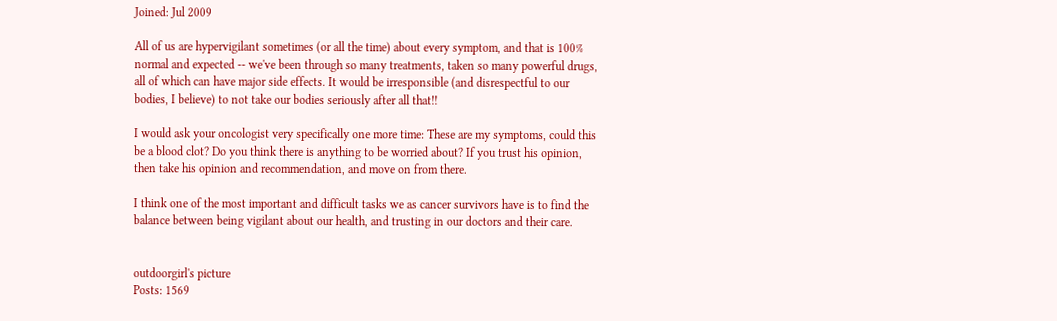Joined: Jul 2009

All of us are hypervigilant sometimes (or all the time) about every symptom, and that is 100% normal and expected -- we've been through so many treatments, taken so many powerful drugs, all of which can have major side effects. It would be irresponsible (and disrespectful to our bodies, I believe) to not take our bodies seriously after all that!!

I would ask your oncologist very specifically one more time: These are my symptoms, could this be a blood clot? Do you think there is anything to be worried about? If you trust his opinion, then take his opinion and recommendation, and move on from there.

I think one of the most important and difficult tasks we as cancer survivors have is to find the balance between being vigilant about our health, and trusting in our doctors and their care.


outdoorgirl's picture
Posts: 1569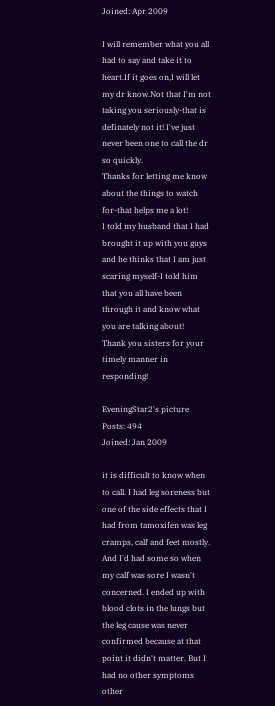Joined: Apr 2009

I will remember what you all had to say and take it to heart.If it goes on,I will let my dr know.Not that I'm not taking you seriously-that is definately not it! I've just never been one to call the dr so quickly.
Thanks for letting me know about the things to watch for-that helps me a lot!
I told my husband that I had brought it up with you guys and he thinks that I am just scaring myself-I told him that you all have been through it and know what you are talking about!
Thank you sisters for your timely manner in responding!

EveningStar2's picture
Posts: 494
Joined: Jan 2009

it is difficult to know when to call. I had leg soreness but one of the side effects that I had from tamoxifen was leg cramps, calf and feet mostly. And I'd had some so when my calf was sore I wasn't concerned. I ended up with blood clots in the lungs but the leg cause was never confirmed because at that point it didn't matter. But I had no other symptoms other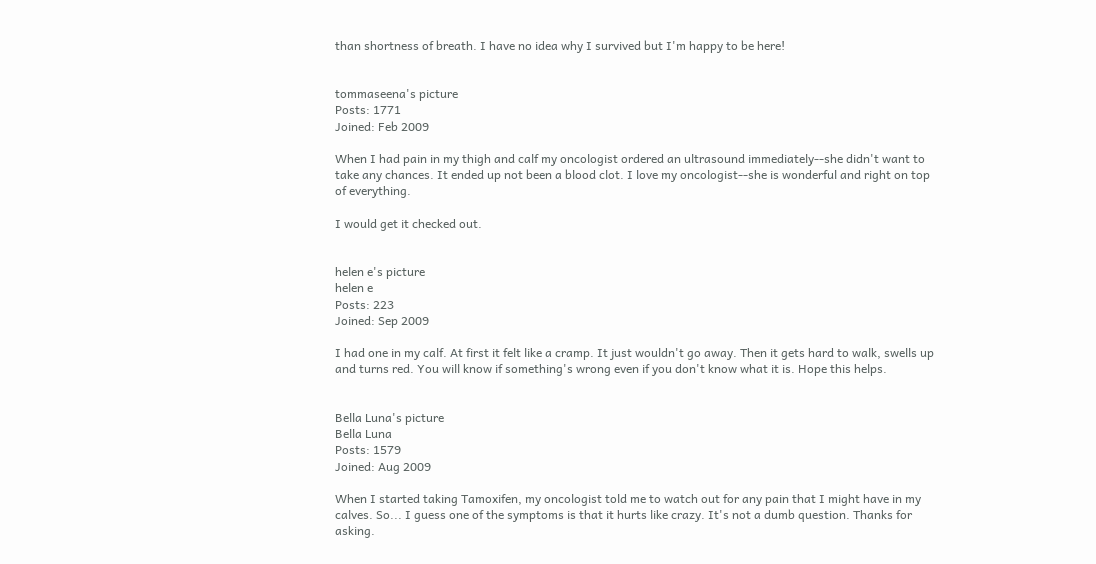than shortness of breath. I have no idea why I survived but I'm happy to be here!


tommaseena's picture
Posts: 1771
Joined: Feb 2009

When I had pain in my thigh and calf my oncologist ordered an ultrasound immediately--she didn't want to take any chances. It ended up not been a blood clot. I love my oncologist--she is wonderful and right on top of everything.

I would get it checked out.


helen e's picture
helen e
Posts: 223
Joined: Sep 2009

I had one in my calf. At first it felt like a cramp. It just wouldn't go away. Then it gets hard to walk, swells up and turns red. You will know if something's wrong even if you don't know what it is. Hope this helps.


Bella Luna's picture
Bella Luna
Posts: 1579
Joined: Aug 2009

When I started taking Tamoxifen, my oncologist told me to watch out for any pain that I might have in my calves. So... I guess one of the symptoms is that it hurts like crazy. It's not a dumb question. Thanks for asking.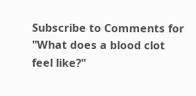Subscribe to Comments for "What does a blood clot feel like?"